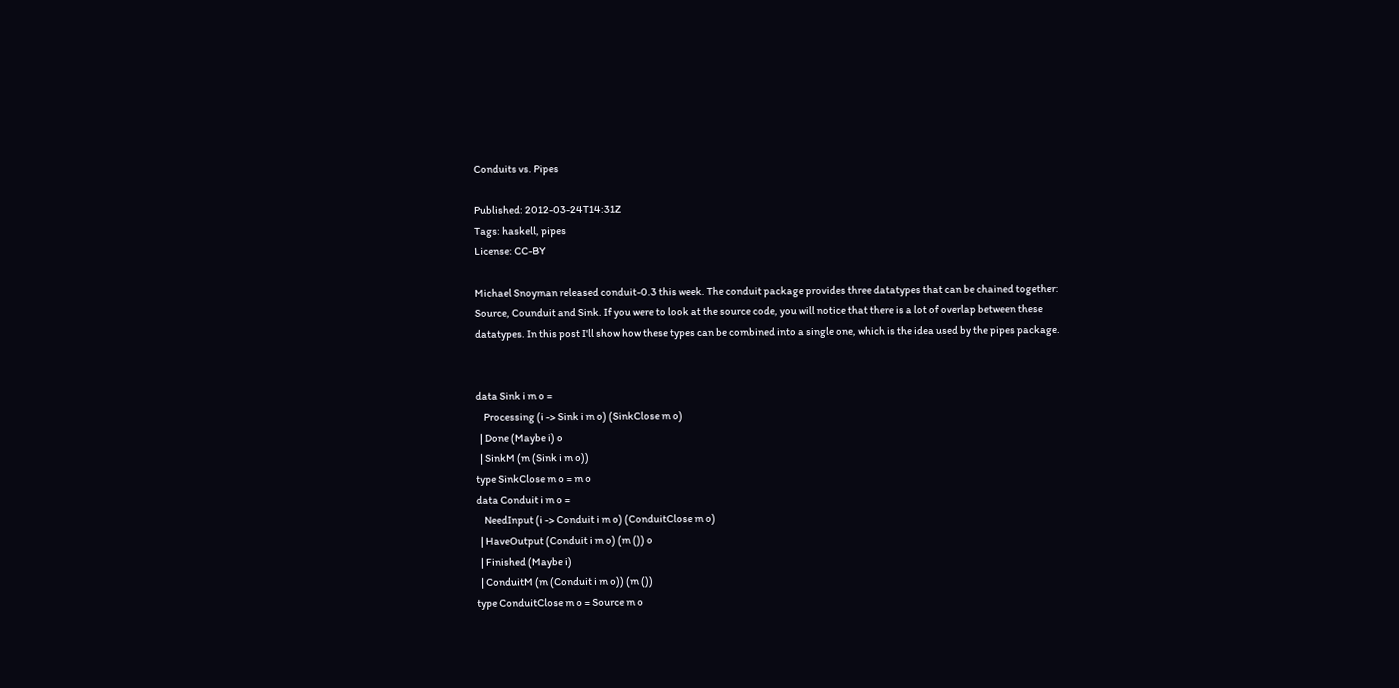Conduits vs. Pipes

Published: 2012-03-24T14:31Z
Tags: haskell, pipes
License: CC-BY

Michael Snoyman released conduit-0.3 this week. The conduit package provides three datatypes that can be chained together: Source, Counduit and Sink. If you were to look at the source code, you will notice that there is a lot of overlap between these datatypes. In this post I'll show how these types can be combined into a single one, which is the idea used by the pipes package.


data Sink i m o =
    Processing (i -> Sink i m o) (SinkClose m o)
  | Done (Maybe i) o
  | SinkM (m (Sink i m o))
type SinkClose m o = m o
data Conduit i m o =
    NeedInput (i -> Conduit i m o) (ConduitClose m o)
  | HaveOutput (Conduit i m o) (m ()) o
  | Finished (Maybe i)
  | ConduitM (m (Conduit i m o)) (m ())
type ConduitClose m o = Source m o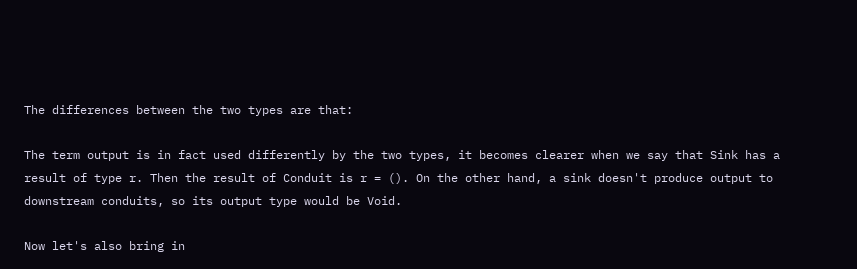The differences between the two types are that:

The term output is in fact used differently by the two types, it becomes clearer when we say that Sink has a result of type r. Then the result of Conduit is r = (). On the other hand, a sink doesn't produce output to downstream conduits, so its output type would be Void.

Now let's also bring in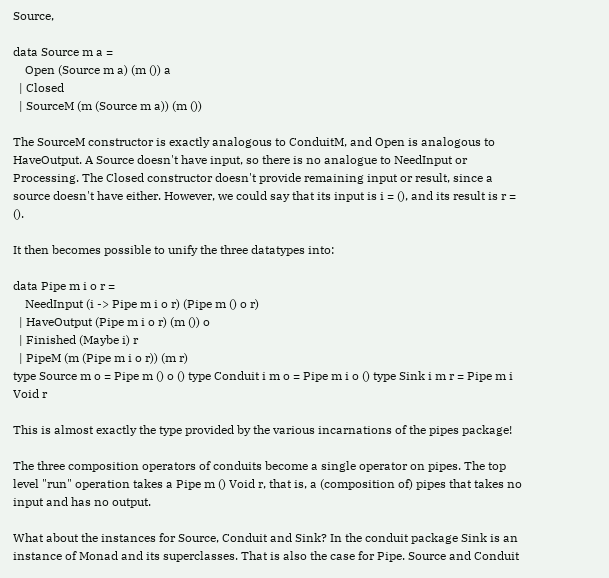Source,

data Source m a =
    Open (Source m a) (m ()) a
  | Closed
  | SourceM (m (Source m a)) (m ())

The SourceM constructor is exactly analogous to ConduitM, and Open is analogous to HaveOutput. A Source doesn't have input, so there is no analogue to NeedInput or Processing. The Closed constructor doesn't provide remaining input or result, since a source doesn't have either. However, we could say that its input is i = (), and its result is r = ().

It then becomes possible to unify the three datatypes into:

data Pipe m i o r =
    NeedInput (i -> Pipe m i o r) (Pipe m () o r)
  | HaveOutput (Pipe m i o r) (m ()) o
  | Finished (Maybe i) r
  | PipeM (m (Pipe m i o r)) (m r)
type Source m o = Pipe m () o () type Conduit i m o = Pipe m i o () type Sink i m r = Pipe m i Void r

This is almost exactly the type provided by the various incarnations of the pipes package!

The three composition operators of conduits become a single operator on pipes. The top level "run" operation takes a Pipe m () Void r, that is, a (composition of) pipes that takes no input and has no output.

What about the instances for Source, Conduit and Sink? In the conduit package Sink is an instance of Monad and its superclasses. That is also the case for Pipe. Source and Conduit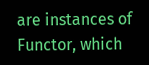are instances of Functor, which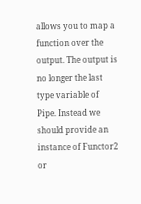allows you to map a function over the output. The output is no longer the last type variable of Pipe. Instead we should provide an instance of Functor2 or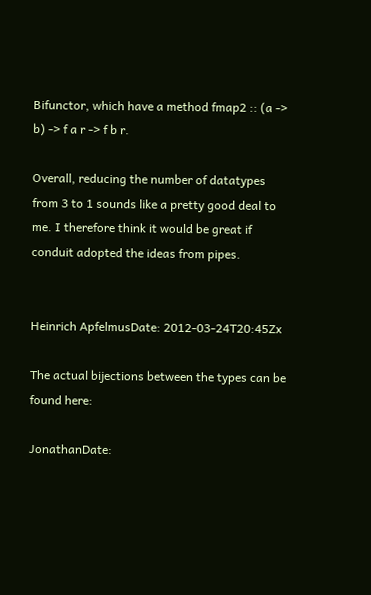Bifunctor, which have a method fmap2 :: (a -> b) -> f a r -> f b r.

Overall, reducing the number of datatypes from 3 to 1 sounds like a pretty good deal to me. I therefore think it would be great if conduit adopted the ideas from pipes.


Heinrich ApfelmusDate: 2012-03-24T20:45Zx

The actual bijections between the types can be found here:

JonathanDate: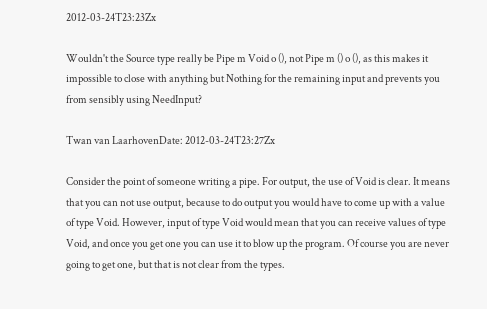2012-03-24T23:23Zx

Wouldn't the Source type really be Pipe m Void o (), not Pipe m () o (), as this makes it impossible to close with anything but Nothing for the remaining input and prevents you from sensibly using NeedInput?

Twan van LaarhovenDate: 2012-03-24T23:27Zx

Consider the point of someone writing a pipe. For output, the use of Void is clear. It means that you can not use output, because to do output you would have to come up with a value of type Void. However, input of type Void would mean that you can receive values of type Void, and once you get one you can use it to blow up the program. Of course you are never going to get one, but that is not clear from the types.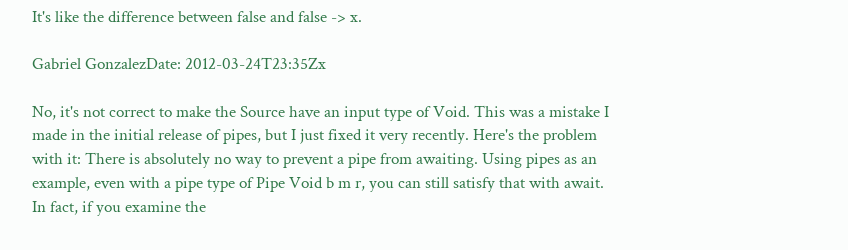It's like the difference between false and false -> x.

Gabriel GonzalezDate: 2012-03-24T23:35Zx

No, it's not correct to make the Source have an input type of Void. This was a mistake I made in the initial release of pipes, but I just fixed it very recently. Here's the problem with it: There is absolutely no way to prevent a pipe from awaiting. Using pipes as an example, even with a pipe type of Pipe Void b m r, you can still satisfy that with await. In fact, if you examine the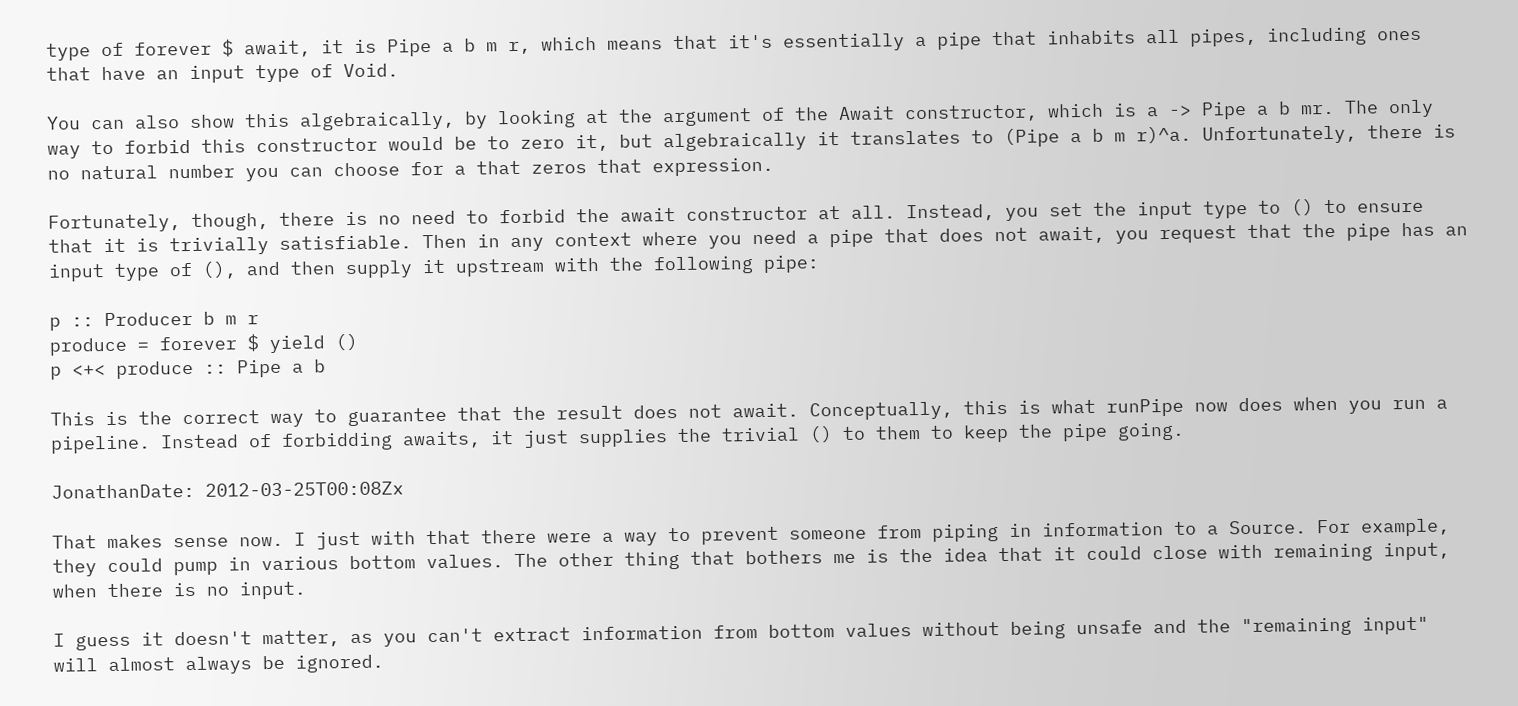type of forever $ await, it is Pipe a b m r, which means that it's essentially a pipe that inhabits all pipes, including ones that have an input type of Void.

You can also show this algebraically, by looking at the argument of the Await constructor, which is a -> Pipe a b mr. The only way to forbid this constructor would be to zero it, but algebraically it translates to (Pipe a b m r)^a. Unfortunately, there is no natural number you can choose for a that zeros that expression.

Fortunately, though, there is no need to forbid the await constructor at all. Instead, you set the input type to () to ensure that it is trivially satisfiable. Then in any context where you need a pipe that does not await, you request that the pipe has an input type of (), and then supply it upstream with the following pipe:

p :: Producer b m r
produce = forever $ yield ()
p <+< produce :: Pipe a b

This is the correct way to guarantee that the result does not await. Conceptually, this is what runPipe now does when you run a pipeline. Instead of forbidding awaits, it just supplies the trivial () to them to keep the pipe going.

JonathanDate: 2012-03-25T00:08Zx

That makes sense now. I just with that there were a way to prevent someone from piping in information to a Source. For example, they could pump in various bottom values. The other thing that bothers me is the idea that it could close with remaining input, when there is no input.

I guess it doesn't matter, as you can't extract information from bottom values without being unsafe and the "remaining input" will almost always be ignored.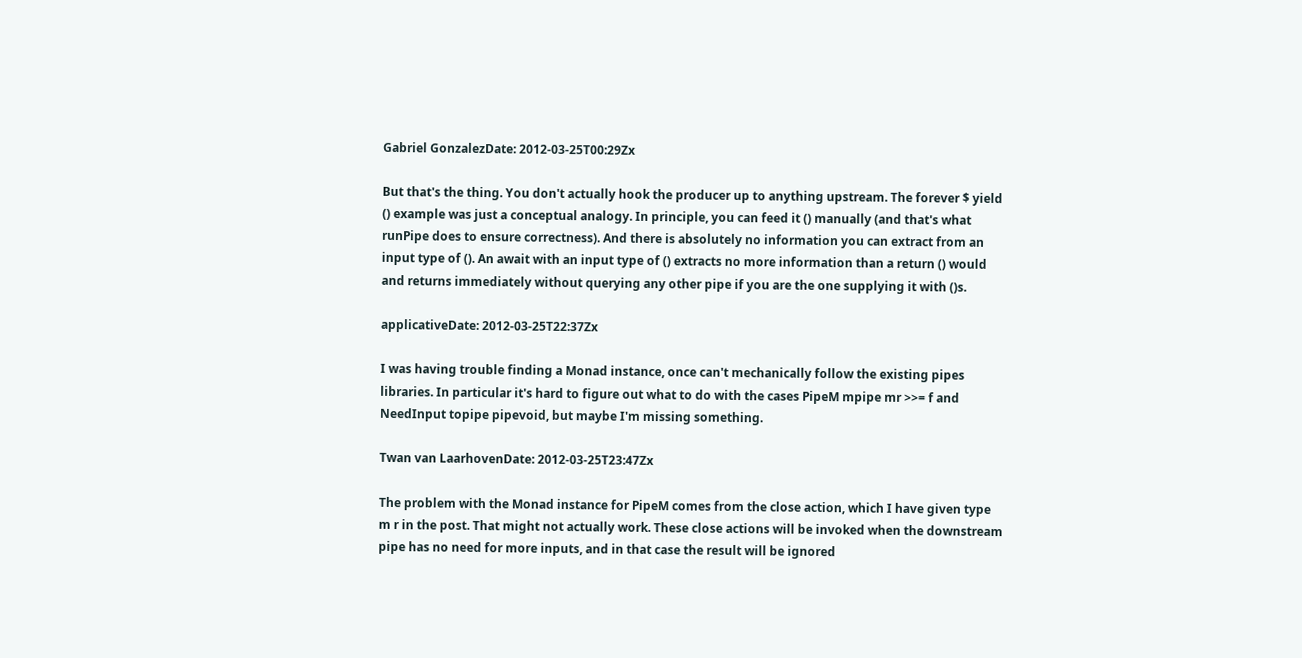Gabriel GonzalezDate: 2012-03-25T00:29Zx

But that's the thing. You don't actually hook the producer up to anything upstream. The forever $ yield () example was just a conceptual analogy. In principle, you can feed it () manually (and that's what runPipe does to ensure correctness). And there is absolutely no information you can extract from an input type of (). An await with an input type of () extracts no more information than a return () would and returns immediately without querying any other pipe if you are the one supplying it with ()s.

applicativeDate: 2012-03-25T22:37Zx

I was having trouble finding a Monad instance, once can't mechanically follow the existing pipes libraries. In particular it's hard to figure out what to do with the cases PipeM mpipe mr >>= f and NeedInput topipe pipevoid, but maybe I'm missing something.

Twan van LaarhovenDate: 2012-03-25T23:47Zx

The problem with the Monad instance for PipeM comes from the close action, which I have given type m r in the post. That might not actually work. These close actions will be invoked when the downstream pipe has no need for more inputs, and in that case the result will be ignored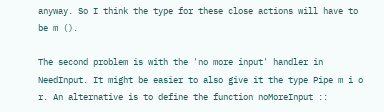anyway. So I think the type for these close actions will have to be m ().

The second problem is with the 'no more input' handler in NeedInput. It might be easier to also give it the type Pipe m i o r. An alternative is to define the function noMoreInput ::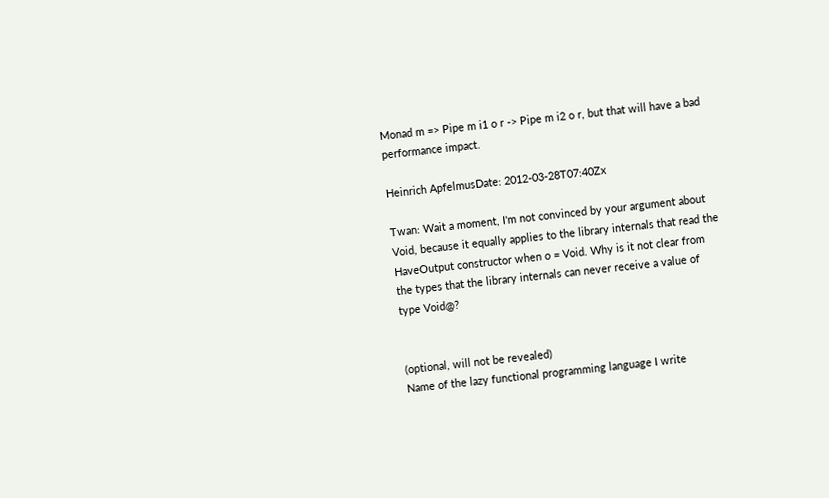Monad m => Pipe m i1 o r -> Pipe m i2 o r, but that will have a bad performance impact.

Heinrich ApfelmusDate: 2012-03-28T07:40Zx

Twan: Wait a moment, I'm not convinced by your argument about Void, because it equally applies to the library internals that read the HaveOutput constructor when o = Void. Why is it not clear from the types that the library internals can never receive a value of type Void@?


(optional, will not be revealed)
Name of the lazy functional programming language I write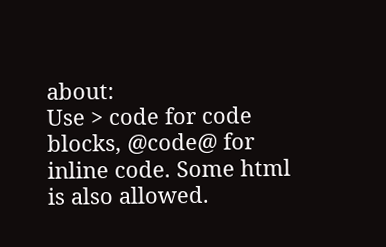about:
Use > code for code blocks, @code@ for inline code. Some html is also allowed.